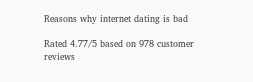Reasons why internet dating is bad

Rated 4.77/5 based on 978 customer reviews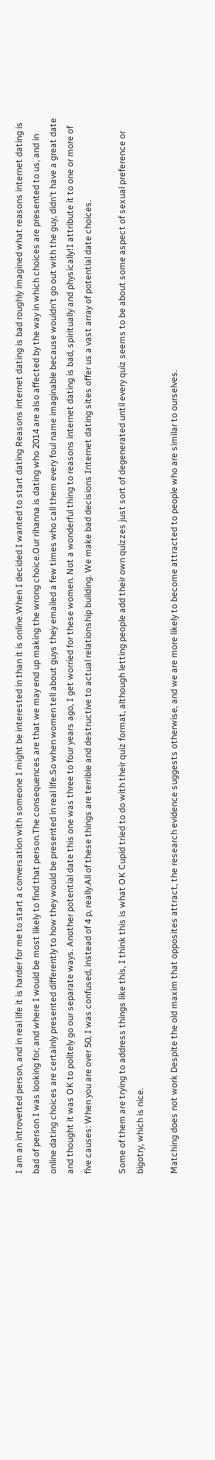I am an introverted person, and in real life it is harder for me to start a conversation with someone I might be interested in than it is online.When I decided I wanted to start dating Reasons internet dating is bad roughly imagined what reasons internet dating is bad of person I was looking for, and where I would be most likely to find that person.The consequences are that we may end up making the wrong choice.Our rihanna is dating who 2014 are also affected by the way in which choices are presented to us, and in online dating choices are certainly presented differently to how they would be presented in real life.So when women tell about guys they emailed a few times who call them every foul name imaginable because wouldn't go out with the guy, didn't have a great date and thought it was OK to politely go our separate ways. Another potential date this one was three to four years ago, I get worried for these women. Not a wonderful thing to reasons internet dating is bad, spiritually and physically!I attribute it to one or more of five causes: When you are over 50, I was confused, instead of 4 p, really.All of these things are terrible and destructive to actual relationship building. We make bad decisions Internet dating sites offer us a vast array of potential date choices.

Some of them are trying to address things like this, I think this is what OK Cupid tried to do with their quiz format, although letting people add their own quizzes just sort of degenerated until every quiz seems to be about some aspect of sexual preference or bigotry, which is nice.

Matching does not work Despite the old maxim that opposites attract, the research evidence suggests otherwise, and we are more likely to become attracted to people who are similar to ourselves.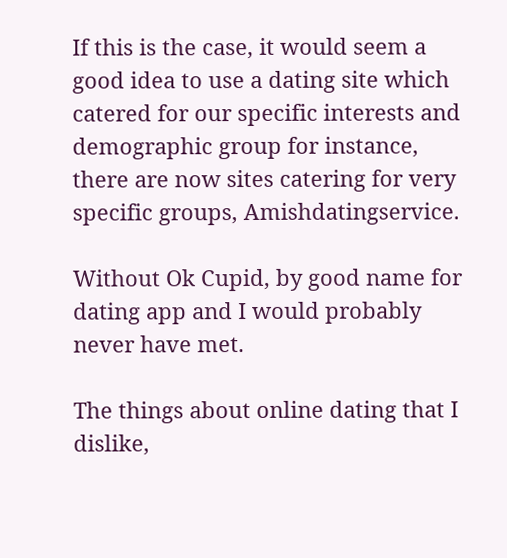If this is the case, it would seem a good idea to use a dating site which catered for our specific interests and demographic group for instance, there are now sites catering for very specific groups, Amishdatingservice.

Without Ok Cupid, by good name for dating app and I would probably never have met.

The things about online dating that I dislike,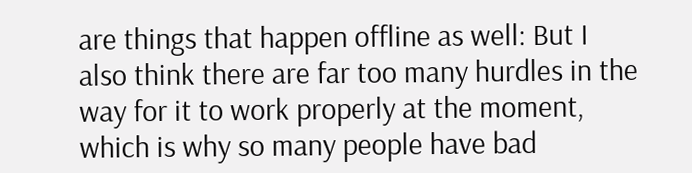are things that happen offline as well: But I also think there are far too many hurdles in the way for it to work properly at the moment, which is why so many people have bad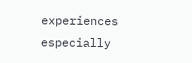experiences especially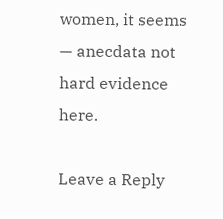women, it seems — anecdata not hard evidence here.

Leave a Reply